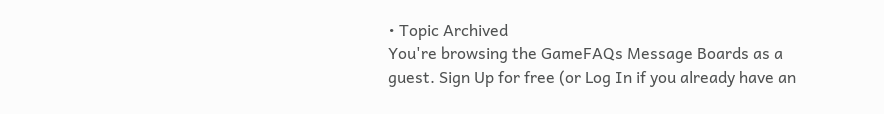• Topic Archived
You're browsing the GameFAQs Message Boards as a guest. Sign Up for free (or Log In if you already have an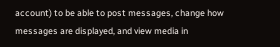account) to be able to post messages, change how messages are displayed, and view media in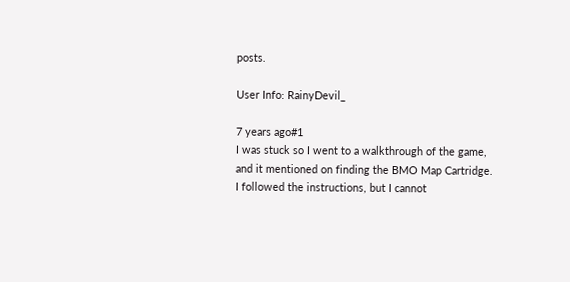posts.

User Info: RainyDevil_

7 years ago#1
I was stuck so I went to a walkthrough of the game, and it mentioned on finding the BMO Map Cartridge. I followed the instructions, but I cannot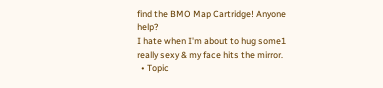find the BMO Map Cartridge! Anyone help?
I hate when I'm about to hug some1 really sexy & my face hits the mirror.
  • Topic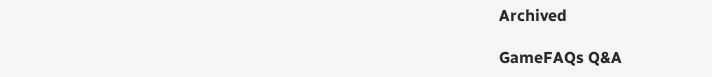Archived

GameFAQs Q&A